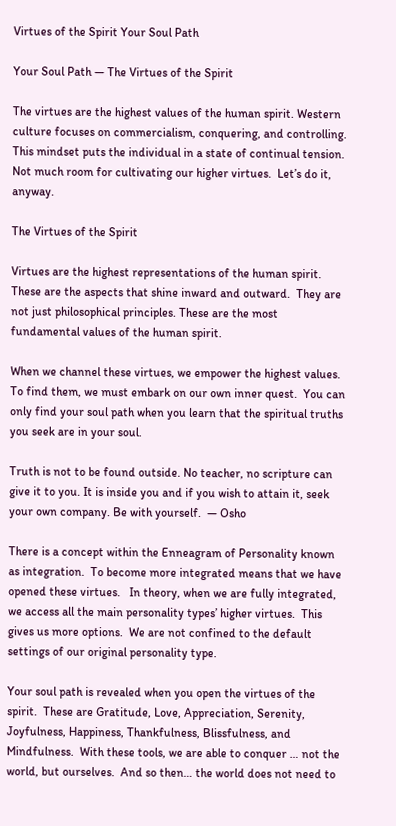Virtues of the Spirit Your Soul Path

Your Soul Path — The Virtues of the Spirit

The virtues are the highest values of the human spirit. Western culture focuses on commercialism, conquering, and controlling.  This mindset puts the individual in a state of continual tension.  Not much room for cultivating our higher virtues.  Let’s do it, anyway.

The Virtues of the Spirit

Virtues are the highest representations of the human spirit.  These are the aspects that shine inward and outward.  They are not just philosophical principles. These are the most fundamental values of the human spirit.

When we channel these virtues, we empower the highest values.   To find them, we must embark on our own inner quest.  You can only find your soul path when you learn that the spiritual truths you seek are in your soul.

Truth is not to be found outside. No teacher, no scripture can give it to you. It is inside you and if you wish to attain it, seek your own company. Be with yourself.  — Osho

There is a concept within the Enneagram of Personality known as integration.  To become more integrated means that we have opened these virtues.   In theory, when we are fully integrated, we access all the main personality types’ higher virtues.  This gives us more options.  We are not confined to the default settings of our original personality type.

Your soul path is revealed when you open the virtues of the spirit.  These are Gratitude, Love, Appreciation, Serenity, Joyfulness, Happiness, Thankfulness, Blissfulness, and Mindfulness.  With these tools, we are able to conquer … not the world, but ourselves.  And so then… the world does not need to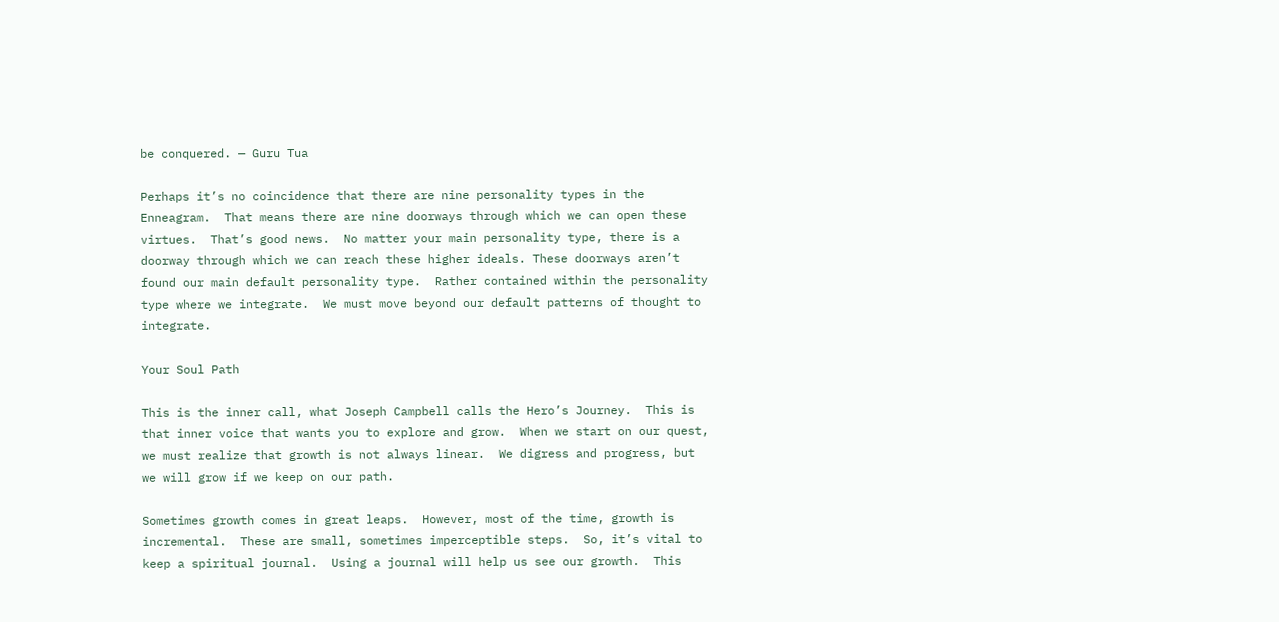be conquered. — Guru Tua

Perhaps it’s no coincidence that there are nine personality types in the Enneagram.  That means there are nine doorways through which we can open these virtues.  That’s good news.  No matter your main personality type, there is a doorway through which we can reach these higher ideals. These doorways aren’t found our main default personality type.  Rather contained within the personality type where we integrate.  We must move beyond our default patterns of thought to integrate.

Your Soul Path

This is the inner call, what Joseph Campbell calls the Hero’s Journey.  This is that inner voice that wants you to explore and grow.  When we start on our quest, we must realize that growth is not always linear.  We digress and progress, but we will grow if we keep on our path.

Sometimes growth comes in great leaps.  However, most of the time, growth is incremental.  These are small, sometimes imperceptible steps.  So, it’s vital to keep a spiritual journal.  Using a journal will help us see our growth.  This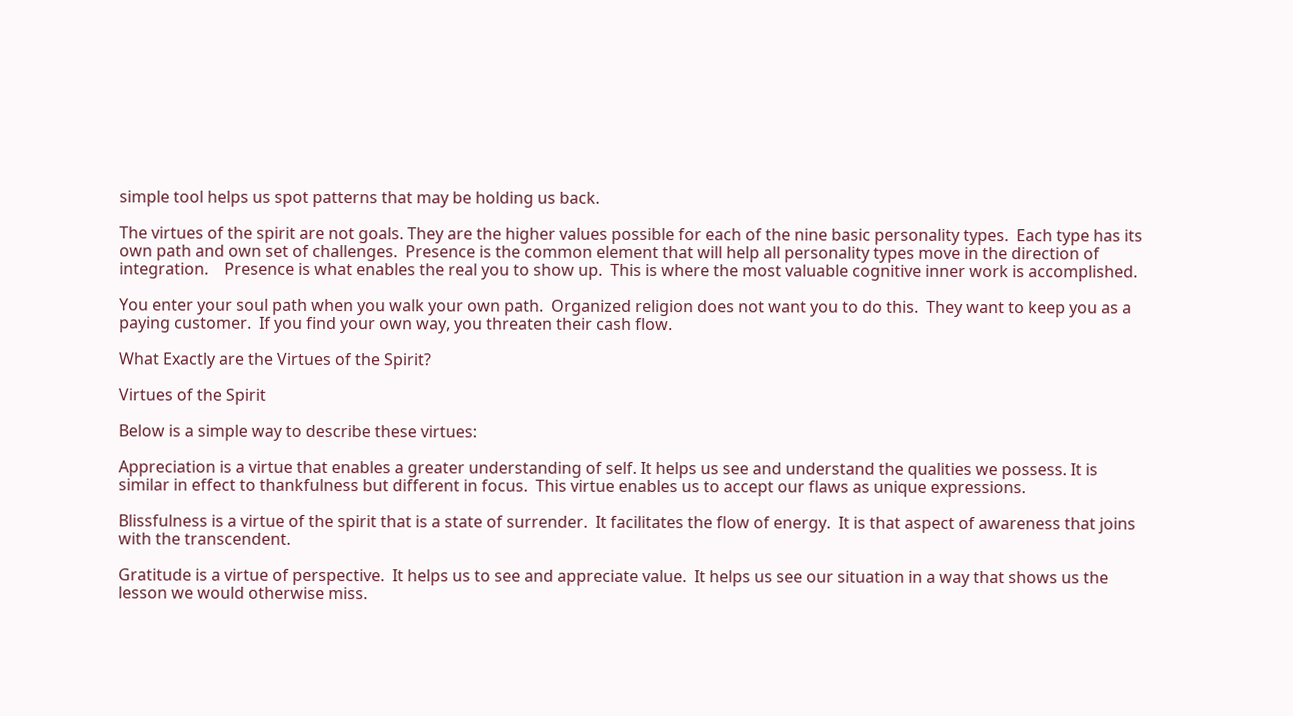simple tool helps us spot patterns that may be holding us back.

The virtues of the spirit are not goals. They are the higher values possible for each of the nine basic personality types.  Each type has its own path and own set of challenges.  Presence is the common element that will help all personality types move in the direction of integration.    Presence is what enables the real you to show up.  This is where the most valuable cognitive inner work is accomplished.

You enter your soul path when you walk your own path.  Organized religion does not want you to do this.  They want to keep you as a paying customer.  If you find your own way, you threaten their cash flow.

What Exactly are the Virtues of the Spirit?

Virtues of the Spirit

Below is a simple way to describe these virtues:

Appreciation is a virtue that enables a greater understanding of self. It helps us see and understand the qualities we possess. It is similar in effect to thankfulness but different in focus.  This virtue enables us to accept our flaws as unique expressions.

Blissfulness is a virtue of the spirit that is a state of surrender.  It facilitates the flow of energy.  It is that aspect of awareness that joins with the transcendent.

Gratitude is a virtue of perspective.  It helps us to see and appreciate value.  It helps us see our situation in a way that shows us the lesson we would otherwise miss.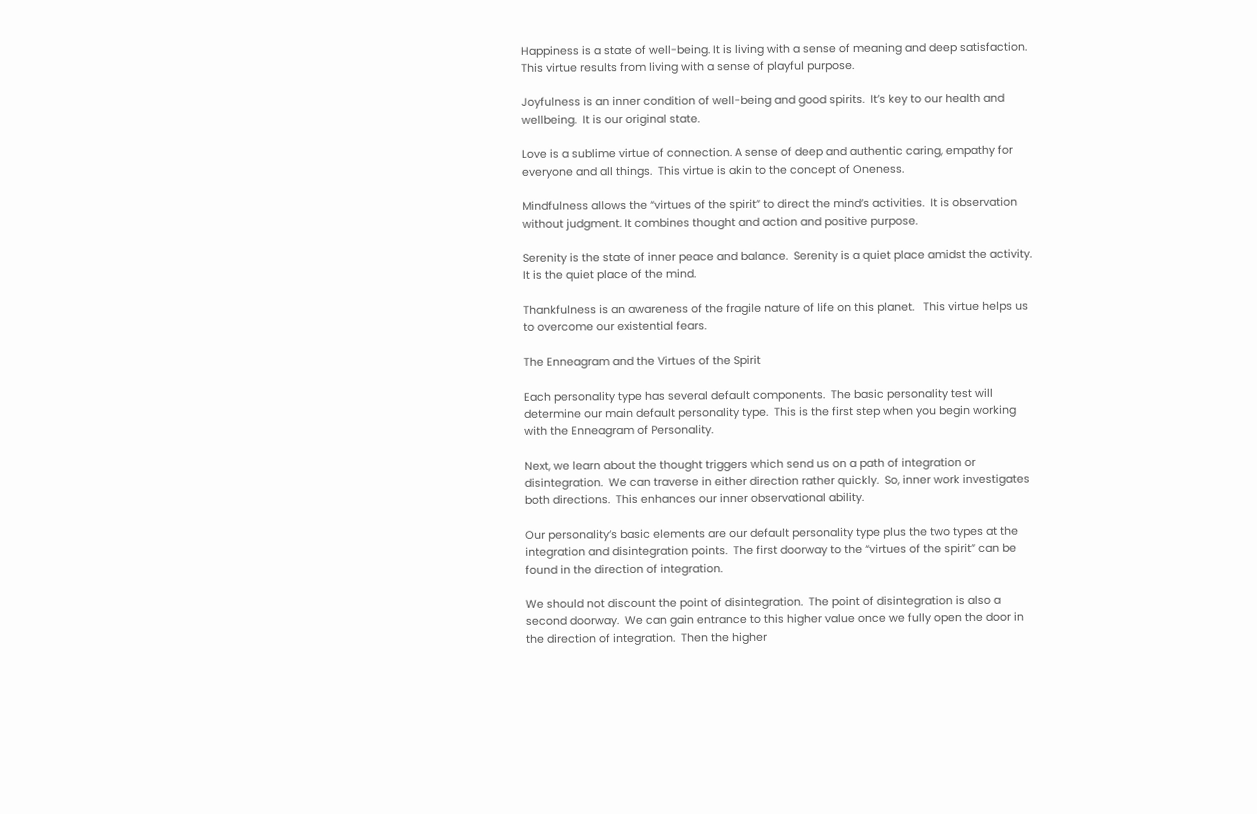Happiness is a state of well-being. It is living with a sense of meaning and deep satisfaction.  This virtue results from living with a sense of playful purpose.

Joyfulness is an inner condition of well-being and good spirits.  It’s key to our health and wellbeing.  It is our original state.

Love is a sublime virtue of connection. A sense of deep and authentic caring, empathy for everyone and all things.  This virtue is akin to the concept of Oneness.

Mindfulness allows the “virtues of the spirit” to direct the mind’s activities.  It is observation without judgment. It combines thought and action and positive purpose.

Serenity is the state of inner peace and balance.  Serenity is a quiet place amidst the activity.  It is the quiet place of the mind.

Thankfulness is an awareness of the fragile nature of life on this planet.   This virtue helps us to overcome our existential fears.

The Enneagram and the Virtues of the Spirit

Each personality type has several default components.  The basic personality test will determine our main default personality type.  This is the first step when you begin working with the Enneagram of Personality.

Next, we learn about the thought triggers which send us on a path of integration or disintegration.  We can traverse in either direction rather quickly.  So, inner work investigates both directions.  This enhances our inner observational ability.

Our personality’s basic elements are our default personality type plus the two types at the integration and disintegration points.  The first doorway to the “virtues of the spirit” can be found in the direction of integration.

We should not discount the point of disintegration.  The point of disintegration is also a second doorway.  We can gain entrance to this higher value once we fully open the door in the direction of integration.  Then the higher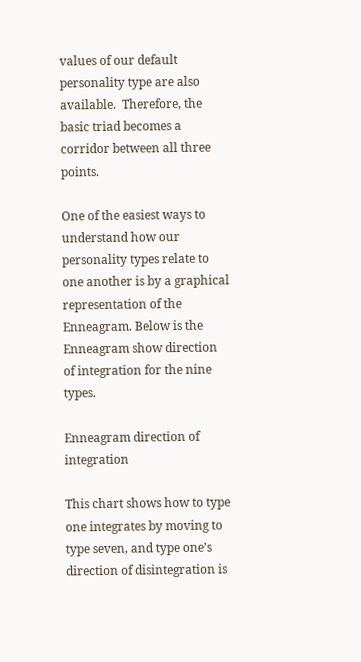values of our default personality type are also available.  Therefore, the basic triad becomes a corridor between all three points.

One of the easiest ways to understand how our personality types relate to one another is by a graphical representation of the Enneagram. Below is the Enneagram show direction of integration for the nine types.

Enneagram direction of integration

This chart shows how to type one integrates by moving to type seven, and type one’s direction of disintegration is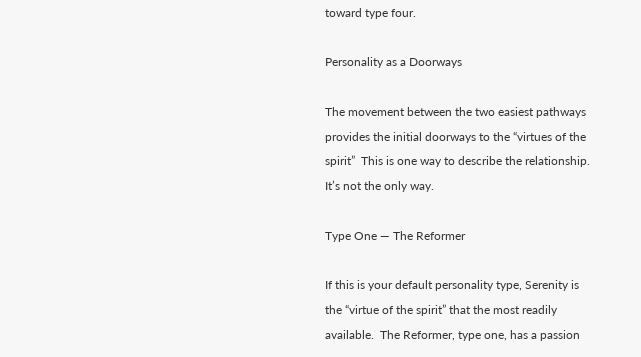toward type four.

Personality as a Doorways

The movement between the two easiest pathways provides the initial doorways to the “virtues of the spirit”  This is one way to describe the relationship.  It’s not the only way.

Type One — The Reformer

If this is your default personality type, Serenity is the “virtue of the spirit” that the most readily available.  The Reformer, type one, has a passion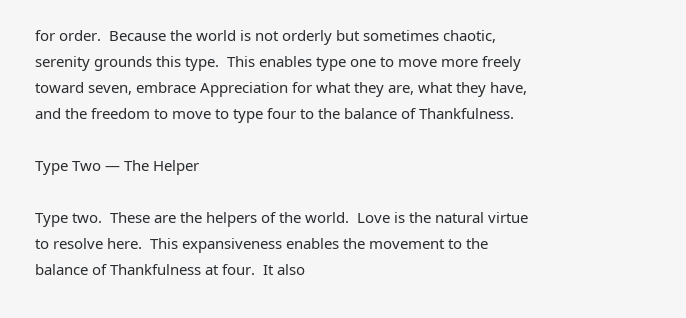for order.  Because the world is not orderly but sometimes chaotic, serenity grounds this type.  This enables type one to move more freely toward seven, embrace Appreciation for what they are, what they have, and the freedom to move to type four to the balance of Thankfulness.

Type Two — The Helper

Type two.  These are the helpers of the world.  Love is the natural virtue to resolve here.  This expansiveness enables the movement to the balance of Thankfulness at four.  It also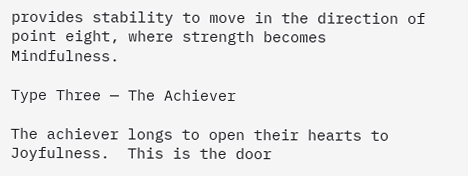provides stability to move in the direction of point eight, where strength becomes Mindfulness.

Type Three — The Achiever

The achiever longs to open their hearts to Joyfulness.  This is the door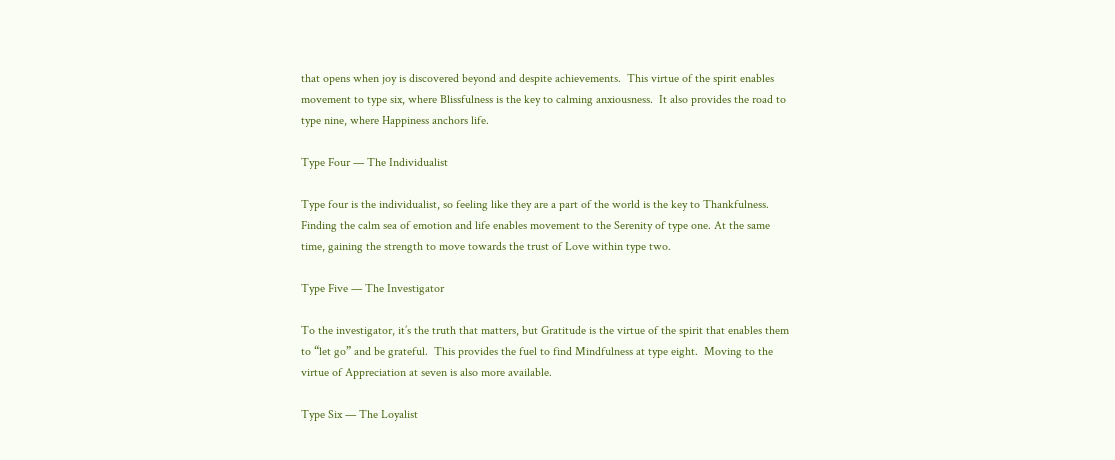that opens when joy is discovered beyond and despite achievements.  This virtue of the spirit enables movement to type six, where Blissfulness is the key to calming anxiousness.  It also provides the road to type nine, where Happiness anchors life.

Type Four — The Individualist

Type four is the individualist, so feeling like they are a part of the world is the key to Thankfulness.  Finding the calm sea of emotion and life enables movement to the Serenity of type one. At the same time, gaining the strength to move towards the trust of Love within type two.

Type Five — The Investigator

To the investigator, it’s the truth that matters, but Gratitude is the virtue of the spirit that enables them to “let go” and be grateful.  This provides the fuel to find Mindfulness at type eight.  Moving to the virtue of Appreciation at seven is also more available.

Type Six — The Loyalist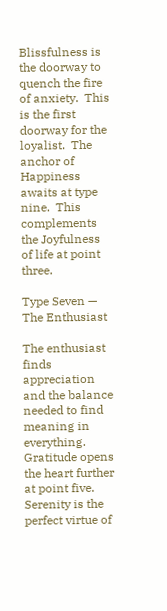Blissfulness is the doorway to quench the fire of anxiety.  This is the first doorway for the loyalist.  The anchor of Happiness awaits at type nine.  This complements the Joyfulness of life at point three.

Type Seven — The Enthusiast

The enthusiast finds appreciation and the balance needed to find meaning in everything.  Gratitude opens the heart further at point five.  Serenity is the perfect virtue of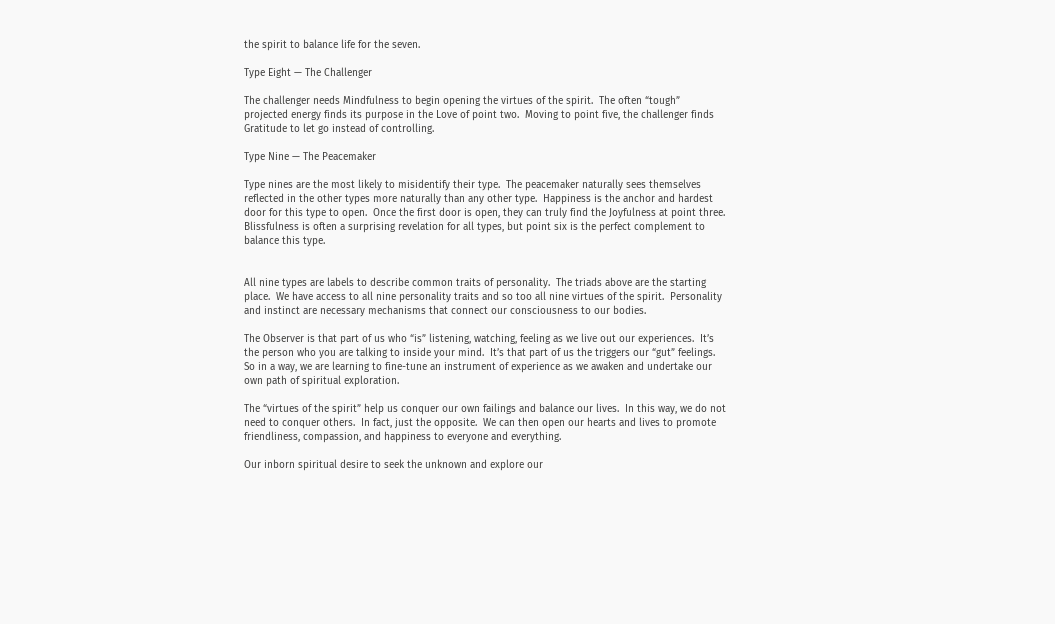the spirit to balance life for the seven.

Type Eight — The Challenger

The challenger needs Mindfulness to begin opening the virtues of the spirit.  The often “tough” projected energy finds its purpose in the Love of point two.  Moving to point five, the challenger finds Gratitude to let go instead of controlling.

Type Nine — The Peacemaker

Type nines are the most likely to misidentify their type.  The peacemaker naturally sees themselves reflected in the other types more naturally than any other type.  Happiness is the anchor and hardest door for this type to open.  Once the first door is open, they can truly find the Joyfulness at point three.  Blissfulness is often a surprising revelation for all types, but point six is the perfect complement to balance this type.


All nine types are labels to describe common traits of personality.  The triads above are the starting place.  We have access to all nine personality traits and so too all nine virtues of the spirit.  Personality and instinct are necessary mechanisms that connect our consciousness to our bodies.

The Observer is that part of us who “is” listening, watching, feeling as we live out our experiences.  It’s the person who you are talking to inside your mind.  It’s that part of us the triggers our “gut” feelings.  So in a way, we are learning to fine-tune an instrument of experience as we awaken and undertake our own path of spiritual exploration.

The “virtues of the spirit” help us conquer our own failings and balance our lives.  In this way, we do not need to conquer others.  In fact, just the opposite.  We can then open our hearts and lives to promote friendliness, compassion, and happiness to everyone and everything.

Our inborn spiritual desire to seek the unknown and explore our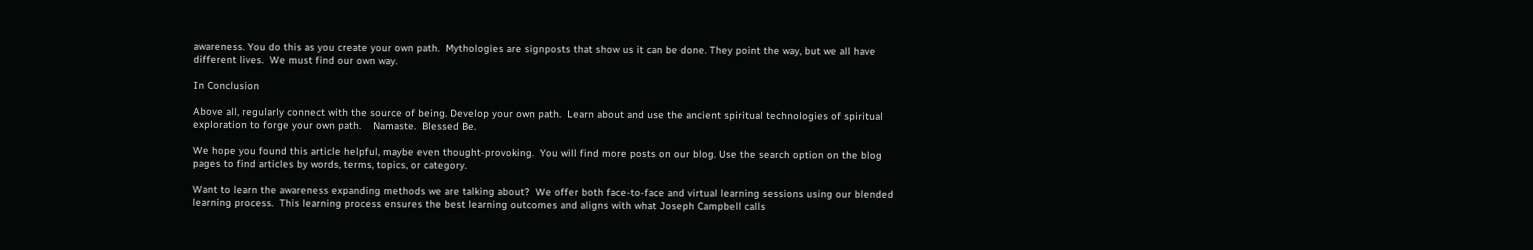awareness. You do this as you create your own path.  Mythologies are signposts that show us it can be done. They point the way, but we all have different lives.  We must find our own way.

In Conclusion

Above all, regularly connect with the source of being. Develop your own path.  Learn about and use the ancient spiritual technologies of spiritual exploration to forge your own path.    Namaste.  Blessed Be.

We hope you found this article helpful, maybe even thought-provoking.  You will find more posts on our blog. Use the search option on the blog pages to find articles by words, terms, topics, or category.

Want to learn the awareness expanding methods we are talking about?  We offer both face-to-face and virtual learning sessions using our blended learning process.  This learning process ensures the best learning outcomes and aligns with what Joseph Campbell calls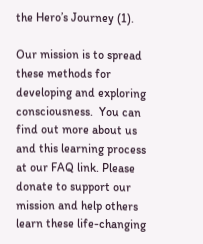the Hero’s Journey (1).

Our mission is to spread these methods for developing and exploring consciousness.  You can find out more about us and this learning process at our FAQ link. Please donate to support our mission and help others learn these life-changing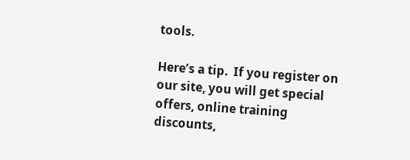tools.

Here’s a tip.  If you register on our site, you will get special offers, online training discounts,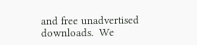and free unadvertised downloads.  We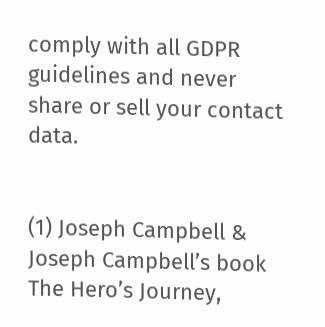comply with all GDPR guidelines and never share or sell your contact data.


(1) Joseph Campbell & Joseph Campbell’s book The Hero’s Journey,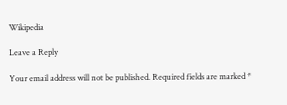Wikipedia

Leave a Reply

Your email address will not be published. Required fields are marked *